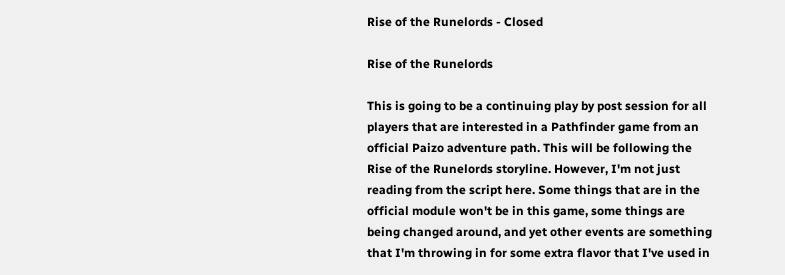Rise of the Runelords - Closed

Rise of the Runelords

This is going to be a continuing play by post session for all players that are interested in a Pathfinder game from an official Paizo adventure path. This will be following the Rise of the Runelords storyline. However, I'm not just reading from the script here. Some things that are in the official module won't be in this game, some things are being changed around, and yet other events are something that I'm throwing in for some extra flavor that I've used in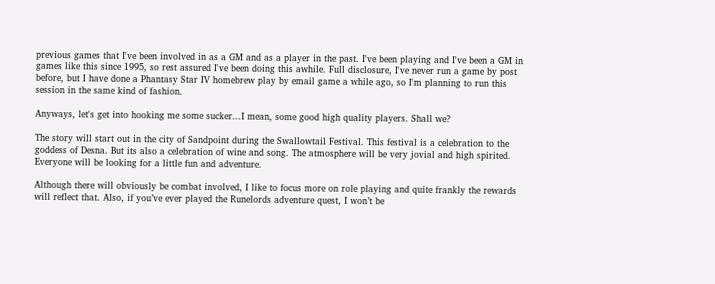previous games that I've been involved in as a GM and as a player in the past. I've been playing and I've been a GM in games like this since 1995, so rest assured I've been doing this awhile. Full disclosure, I've never run a game by post before, but I have done a Phantasy Star IV homebrew play by email game a while ago, so I'm planning to run this session in the same kind of fashion.

Anyways, let's get into hooking me some sucker...I mean, some good high quality players. Shall we?

The story will start out in the city of Sandpoint during the Swallowtail Festival. This festival is a celebration to the goddess of Desna. But its also a celebration of wine and song. The atmosphere will be very jovial and high spirited. Everyone will be looking for a little fun and adventure.

Although there will obviously be combat involved, I like to focus more on role playing and quite frankly the rewards will reflect that. Also, if you’ve ever played the Runelords adventure quest, I won’t be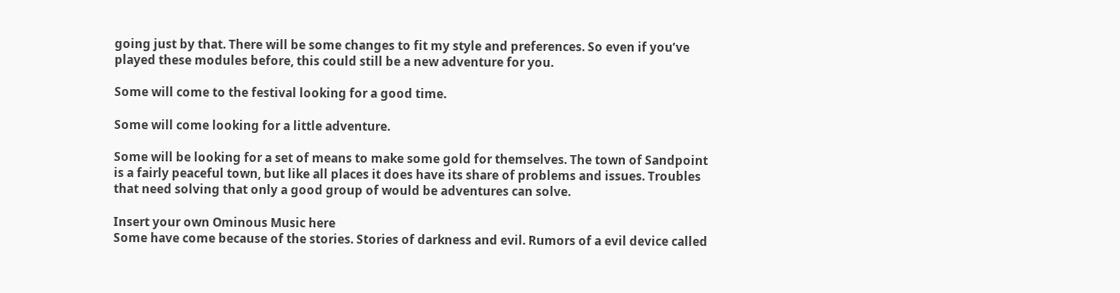going just by that. There will be some changes to fit my style and preferences. So even if you’ve played these modules before, this could still be a new adventure for you.

Some will come to the festival looking for a good time.

Some will come looking for a little adventure.

Some will be looking for a set of means to make some gold for themselves. The town of Sandpoint is a fairly peaceful town, but like all places it does have its share of problems and issues. Troubles that need solving that only a good group of would be adventures can solve.

Insert your own Ominous Music here
Some have come because of the stories. Stories of darkness and evil. Rumors of a evil device called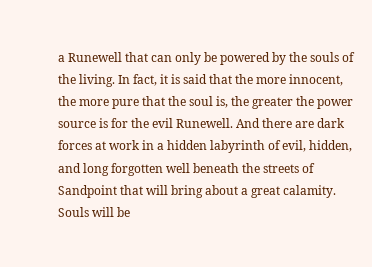a Runewell that can only be powered by the souls of the living. In fact, it is said that the more innocent, the more pure that the soul is, the greater the power source is for the evil Runewell. And there are dark forces at work in a hidden labyrinth of evil, hidden, and long forgotten well beneath the streets of Sandpoint that will bring about a great calamity. Souls will be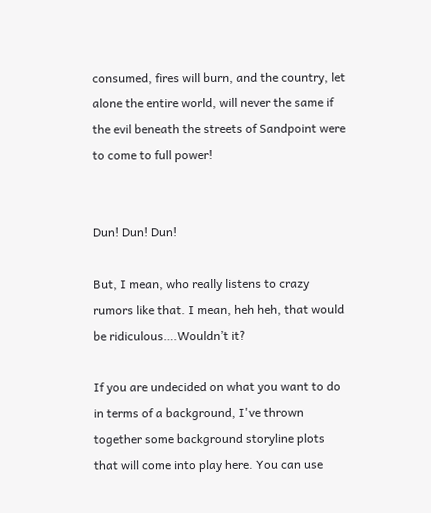consumed, fires will burn, and the country, let alone the entire world, will never the same if the evil beneath the streets of Sandpoint were to come to full power!


Dun! Dun! Dun!

But, I mean, who really listens to crazy rumors like that. I mean, heh heh, that would be ridiculous….Wouldn’t it?

If you are undecided on what you want to do in terms of a background, I've thrown together some background storyline plots that will come into play here. You can use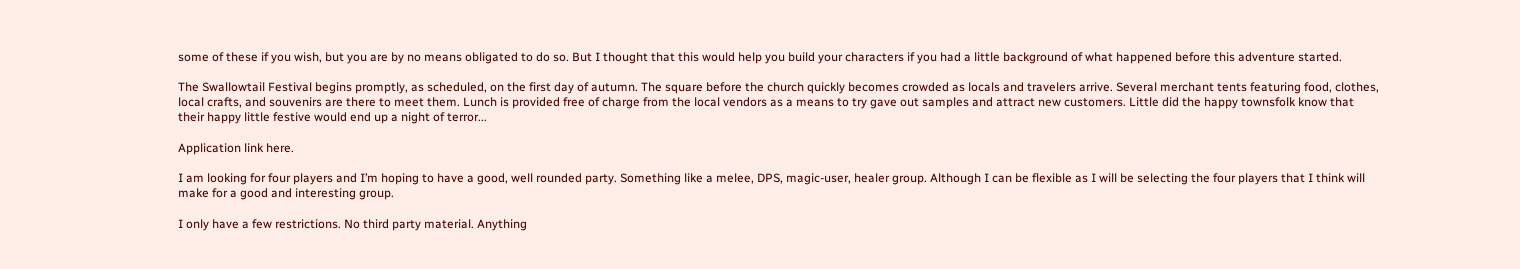some of these if you wish, but you are by no means obligated to do so. But I thought that this would help you build your characters if you had a little background of what happened before this adventure started.

The Swallowtail Festival begins promptly, as scheduled, on the first day of autumn. The square before the church quickly becomes crowded as locals and travelers arrive. Several merchant tents featuring food, clothes, local crafts, and souvenirs are there to meet them. Lunch is provided free of charge from the local vendors as a means to try gave out samples and attract new customers. Little did the happy townsfolk know that their happy little festive would end up a night of terror...

Application link here.

I am looking for four players and I’m hoping to have a good, well rounded party. Something like a melee, DPS, magic-user, healer group. Although I can be flexible as I will be selecting the four players that I think will make for a good and interesting group.

I only have a few restrictions. No third party material. Anything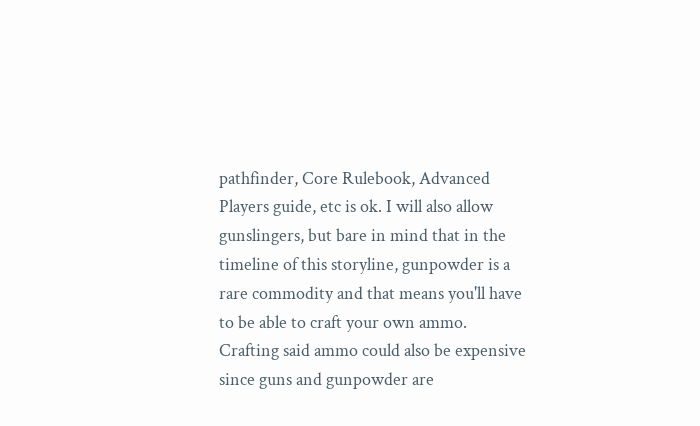pathfinder, Core Rulebook, Advanced Players guide, etc is ok. I will also allow gunslingers, but bare in mind that in the timeline of this storyline, gunpowder is a rare commodity and that means you'll have to be able to craft your own ammo. Crafting said ammo could also be expensive since guns and gunpowder are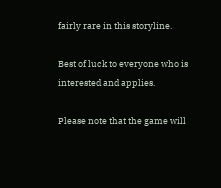fairly rare in this storyline.

Best of luck to everyone who is interested and applies.

Please note that the game will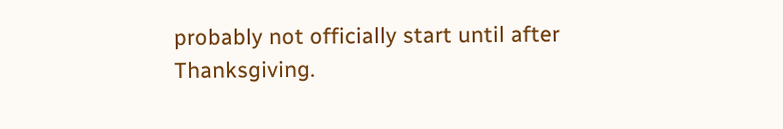probably not officially start until after Thanksgiving.